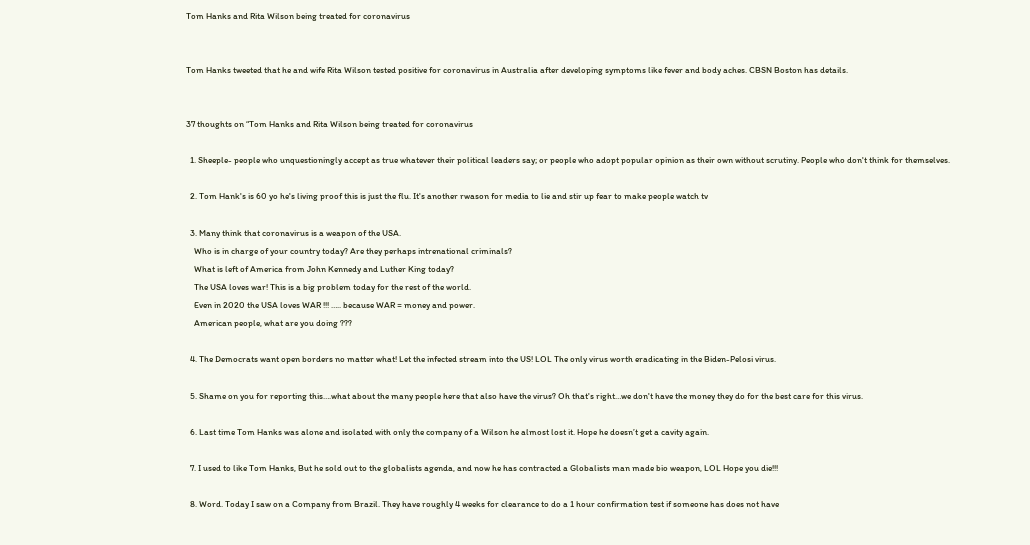Tom Hanks and Rita Wilson being treated for coronavirus


Tom Hanks tweeted that he and wife Rita Wilson tested positive for coronavirus in Australia after developing symptoms like fever and body aches. CBSN Boston has details.


37 thoughts on “Tom Hanks and Rita Wilson being treated for coronavirus

  1. Sheeple- people who unquestioningly accept as true whatever their political leaders say; or people who adopt popular opinion as their own without scrutiny. People who don't think for themselves.

  2. Tom Hank's is 60 yo he's living proof this is just the flu. It's another rwason for media to lie and stir up fear to make people watch tv

  3. Many think that coronavirus is a weapon of the USA.
    Who is in charge of your country today? Are they perhaps intrenational criminals?
    What is left of America from John Kennedy and Luther King today?
    The USA loves war! This is a big problem today for the rest of the world.
    Even in 2020 the USA loves WAR !!! ….. because WAR = money and power.
    American people, what are you doing ???

  4. The Democrats want open borders no matter what! Let the infected stream into the US! LOL The only virus worth eradicating in the Biden-Pelosi virus.

  5. Shame on you for reporting this….what about the many people here that also have the virus? Oh that's right…we don't have the money they do for the best care for this virus.

  6. Last time Tom Hanks was alone and isolated with only the company of a Wilson he almost lost it. Hope he doesn’t get a cavity again.

  7. I used to like Tom Hanks, But he sold out to the globalists agenda, and now he has contracted a Globalists man made bio weapon, LOL Hope you die!!!

  8. Word. Today I saw on a Company from Brazil. They have roughly 4 weeks for clearance to do a 1 hour confirmation test if someone has does not have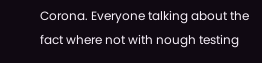Corona. Everyone talking about the fact where not with nough testing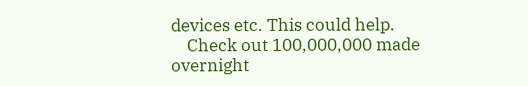devices etc. This could help.
    Check out 100,000,000 made overnight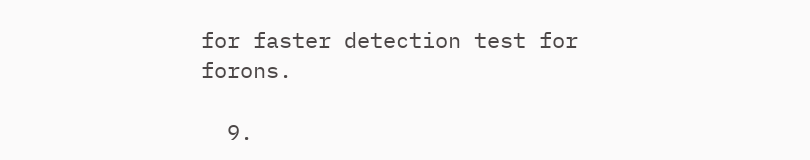for faster detection test for forons.

  9.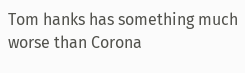Tom hanks has something much worse than Corona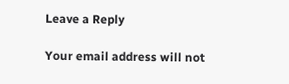Leave a Reply

Your email address will not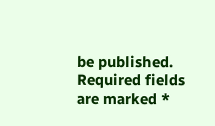be published. Required fields are marked *